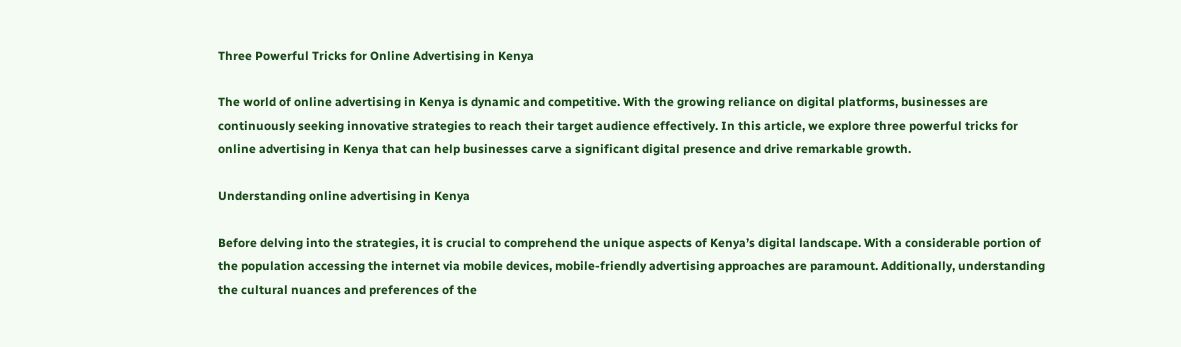Three Powerful Tricks for Online Advertising in Kenya

The world of online advertising in Kenya is dynamic and competitive. With the growing reliance on digital platforms, businesses are continuously seeking innovative strategies to reach their target audience effectively. In this article, we explore three powerful tricks for online advertising in Kenya that can help businesses carve a significant digital presence and drive remarkable growth.

Understanding online advertising in Kenya

Before delving into the strategies, it is crucial to comprehend the unique aspects of Kenya’s digital landscape. With a considerable portion of the population accessing the internet via mobile devices, mobile-friendly advertising approaches are paramount. Additionally, understanding the cultural nuances and preferences of the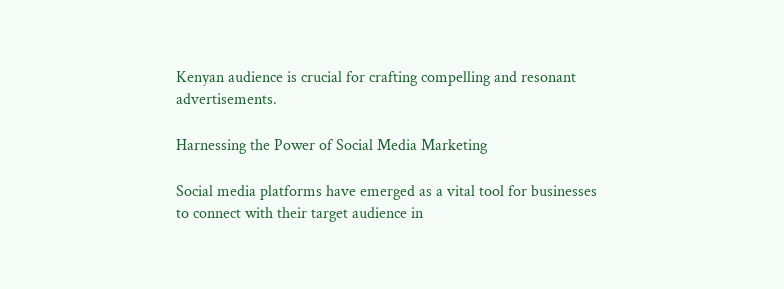Kenyan audience is crucial for crafting compelling and resonant advertisements.

Harnessing the Power of Social Media Marketing

Social media platforms have emerged as a vital tool for businesses to connect with their target audience in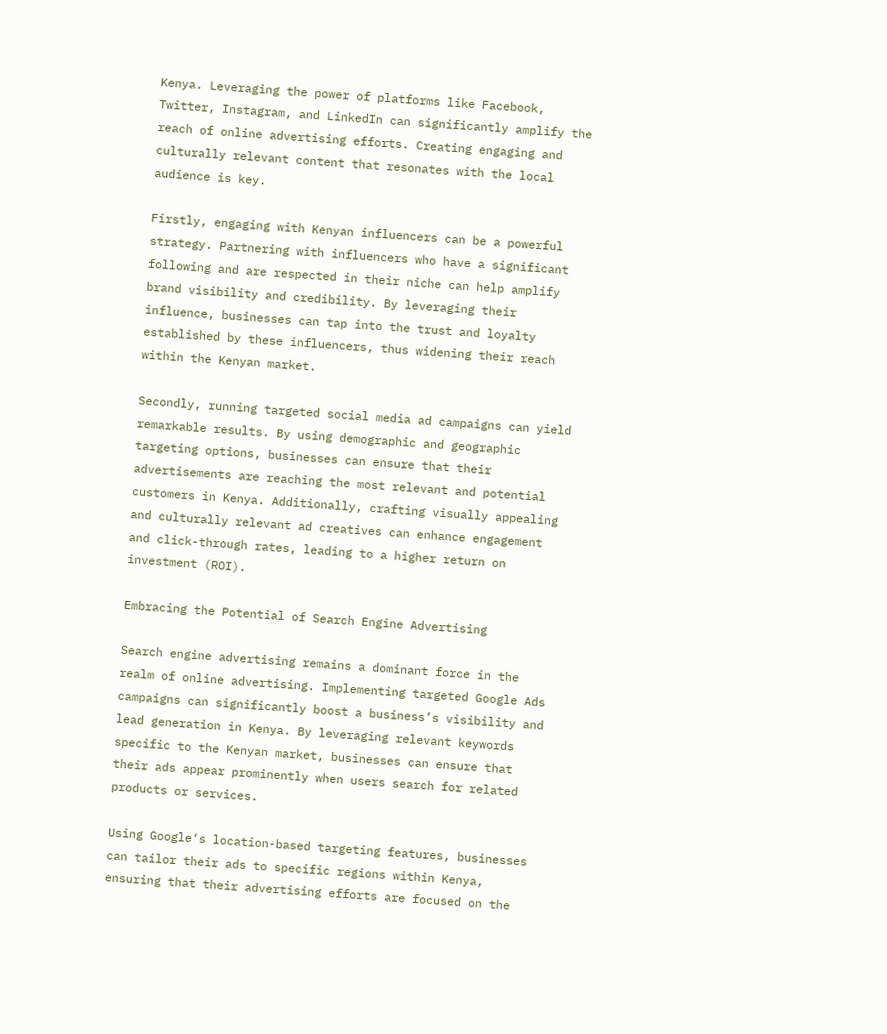Kenya. Leveraging the power of platforms like Facebook, Twitter, Instagram, and LinkedIn can significantly amplify the reach of online advertising efforts. Creating engaging and culturally relevant content that resonates with the local audience is key.

Firstly, engaging with Kenyan influencers can be a powerful strategy. Partnering with influencers who have a significant following and are respected in their niche can help amplify brand visibility and credibility. By leveraging their influence, businesses can tap into the trust and loyalty established by these influencers, thus widening their reach within the Kenyan market.

Secondly, running targeted social media ad campaigns can yield remarkable results. By using demographic and geographic targeting options, businesses can ensure that their advertisements are reaching the most relevant and potential customers in Kenya. Additionally, crafting visually appealing and culturally relevant ad creatives can enhance engagement and click-through rates, leading to a higher return on investment (ROI).

Embracing the Potential of Search Engine Advertising

Search engine advertising remains a dominant force in the realm of online advertising. Implementing targeted Google Ads campaigns can significantly boost a business’s visibility and lead generation in Kenya. By leveraging relevant keywords specific to the Kenyan market, businesses can ensure that their ads appear prominently when users search for related products or services.

Using Google‘s location-based targeting features, businesses can tailor their ads to specific regions within Kenya, ensuring that their advertising efforts are focused on the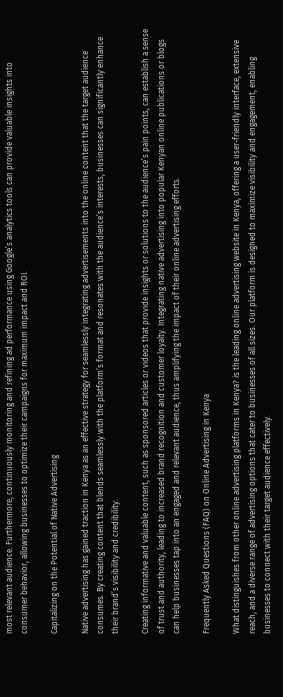most relevant audience. Furthermore, continuously monitoring and refining ad performance using Google’s analytics tools can provide valuable insights into consumer behavior, allowing businesses to optimize their campaigns for maximum impact and ROI.

Capitalizing on the Potential of Native Advertising

Native advertising has gained traction in Kenya as an effective strategy for seamlessly integrating advertisements into the online content that the target audience consumes. By creating content that blends seamlessly with the platform’s format and resonates with the audience’s interests, businesses can significantly enhance their brand’s visibility and credibility.

Creating informative and valuable content, such as sponsored articles or videos that provide insights or solutions to the audience’s pain points, can establish a sense of trust and authority, leading to increased brand recognition and customer loyalty. Integrating native advertising into popular Kenyan online publications or blogs can help businesses tap into an engaged and relevant audience, thus amplifying the impact of their online advertising efforts.

Frequently Asked Questions (FAQ) on Online Advertising in Kenya

What distinguishes from other online advertising platforms in Kenya? is the leading online advertising website in Kenya, offering a user-friendly interface, extensive reach, and a diverse range of advertising options that cater to businesses of all sizes. Our platform is designed to maximize visibility and engagement, enabling businesses to connect with their target audience effectively.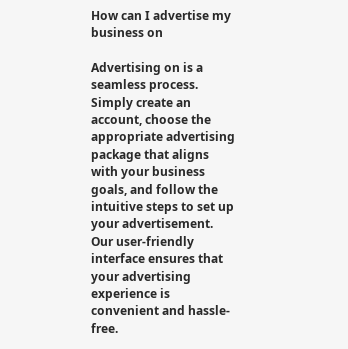How can I advertise my business on

Advertising on is a seamless process. Simply create an account, choose the appropriate advertising package that aligns with your business goals, and follow the intuitive steps to set up your advertisement. Our user-friendly interface ensures that your advertising experience is convenient and hassle-free.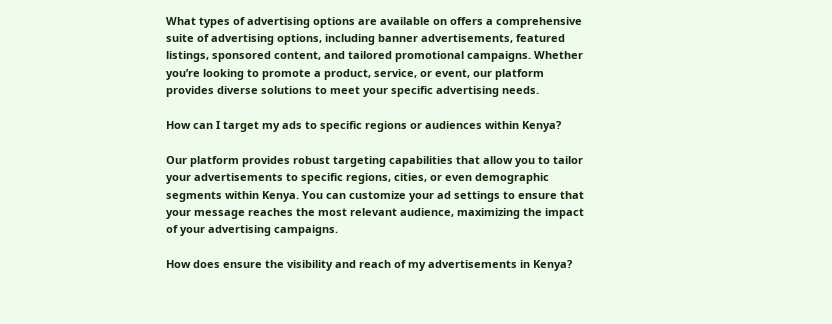What types of advertising options are available on offers a comprehensive suite of advertising options, including banner advertisements, featured listings, sponsored content, and tailored promotional campaigns. Whether you’re looking to promote a product, service, or event, our platform provides diverse solutions to meet your specific advertising needs.

How can I target my ads to specific regions or audiences within Kenya?

Our platform provides robust targeting capabilities that allow you to tailor your advertisements to specific regions, cities, or even demographic segments within Kenya. You can customize your ad settings to ensure that your message reaches the most relevant audience, maximizing the impact of your advertising campaigns.

How does ensure the visibility and reach of my advertisements in Kenya?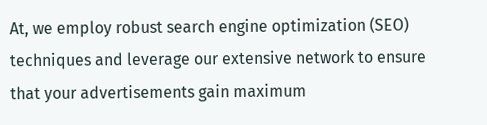At, we employ robust search engine optimization (SEO) techniques and leverage our extensive network to ensure that your advertisements gain maximum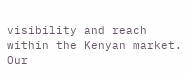visibility and reach within the Kenyan market. Our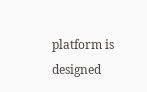platform is designed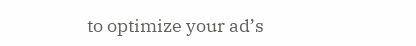to optimize your ad’s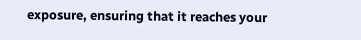exposure, ensuring that it reaches your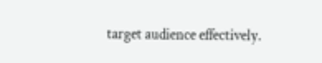target audience effectively.